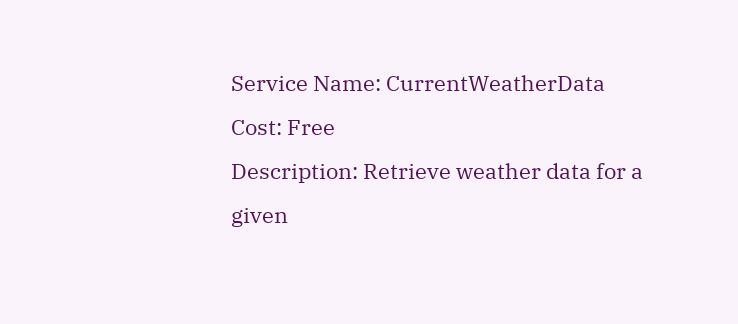Service Name: CurrentWeatherData
Cost: Free
Description: Retrieve weather data for a given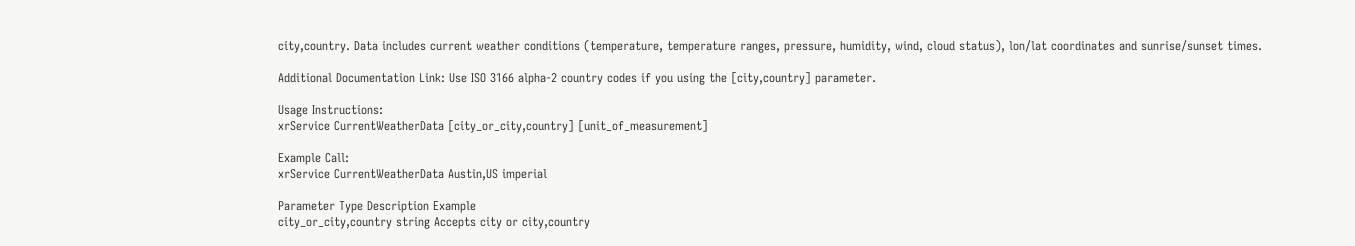city,country. Data includes current weather conditions (temperature, temperature ranges, pressure, humidity, wind, cloud status), lon/lat coordinates and sunrise/sunset times.

Additional Documentation Link: Use ISO 3166 alpha-2 country codes if you using the [city,country] parameter.

Usage Instructions:
xrService CurrentWeatherData [city_or_city,country] [unit_of_measurement]

Example Call:
xrService CurrentWeatherData Austin,US imperial

Parameter Type Description Example
city_or_city,country string Accepts city or city,country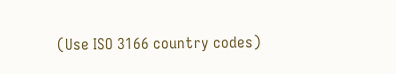(Use ISO 3166 country codes)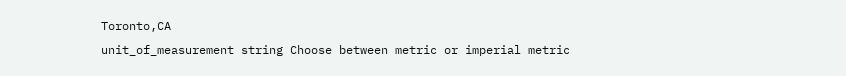Toronto,CA
unit_of_measurement string Choose between metric or imperial metric